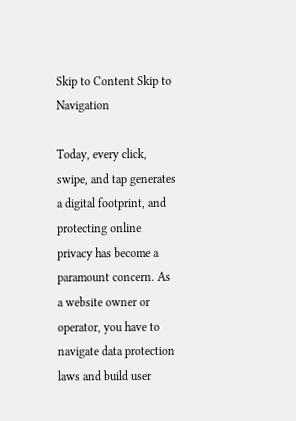Skip to Content Skip to Navigation

Today, every click, swipe, and tap generates a digital footprint, and protecting online privacy has become a paramount concern. As a website owner or operator, you have to navigate data protection laws and build user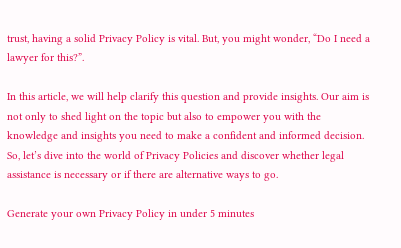trust, having a solid Privacy Policy is vital. But, you might wonder, “Do I need a lawyer for this?”.

In this article, we will help clarify this question and provide insights. Our aim is not only to shed light on the topic but also to empower you with the knowledge and insights you need to make a confident and informed decision. So, let’s dive into the world of Privacy Policies and discover whether legal assistance is necessary or if there are alternative ways to go.

Generate your own Privacy Policy in under 5 minutes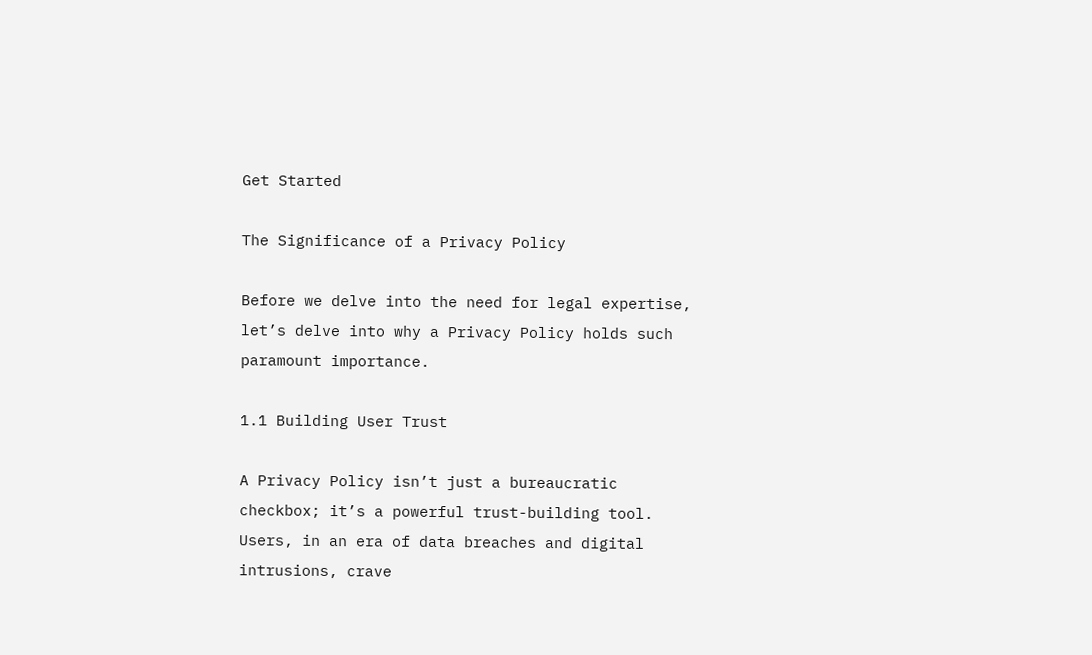Get Started

The Significance of a Privacy Policy

Before we delve into the need for legal expertise, let’s delve into why a Privacy Policy holds such paramount importance.

1.1 Building User Trust

A Privacy Policy isn’t just a bureaucratic checkbox; it’s a powerful trust-building tool. Users, in an era of data breaches and digital intrusions, crave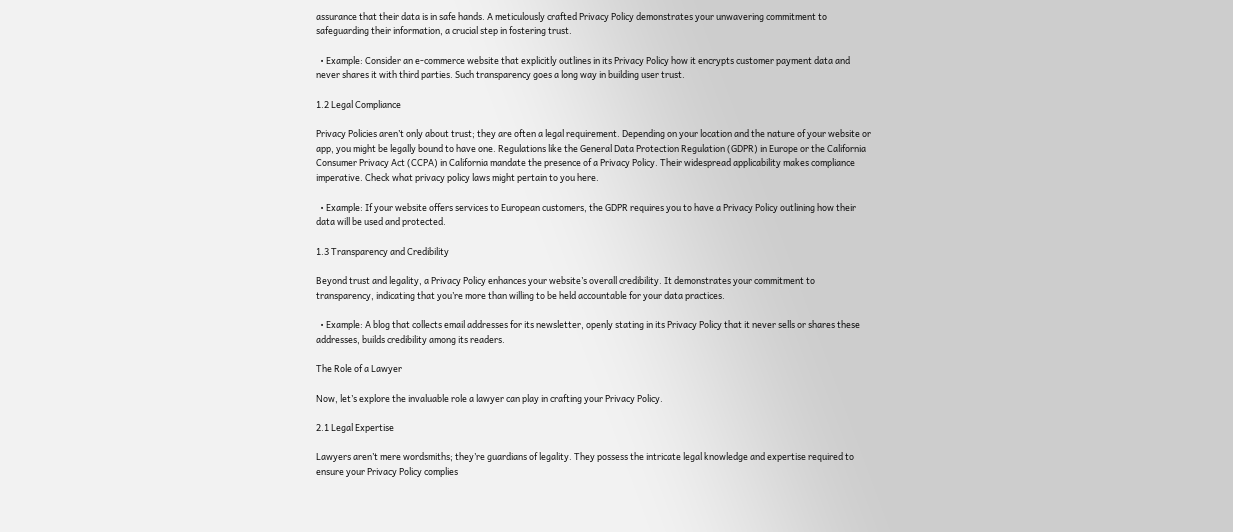assurance that their data is in safe hands. A meticulously crafted Privacy Policy demonstrates your unwavering commitment to safeguarding their information, a crucial step in fostering trust.

  • Example: Consider an e-commerce website that explicitly outlines in its Privacy Policy how it encrypts customer payment data and never shares it with third parties. Such transparency goes a long way in building user trust.

1.2 Legal Compliance

Privacy Policies aren’t only about trust; they are often a legal requirement. Depending on your location and the nature of your website or app, you might be legally bound to have one. Regulations like the General Data Protection Regulation (GDPR) in Europe or the California Consumer Privacy Act (CCPA) in California mandate the presence of a Privacy Policy. Their widespread applicability makes compliance imperative. Check what privacy policy laws might pertain to you here.

  • Example: If your website offers services to European customers, the GDPR requires you to have a Privacy Policy outlining how their data will be used and protected.

1.3 Transparency and Credibility

Beyond trust and legality, a Privacy Policy enhances your website’s overall credibility. It demonstrates your commitment to transparency, indicating that you’re more than willing to be held accountable for your data practices.

  • Example: A blog that collects email addresses for its newsletter, openly stating in its Privacy Policy that it never sells or shares these addresses, builds credibility among its readers.

The Role of a Lawyer

Now, let’s explore the invaluable role a lawyer can play in crafting your Privacy Policy.

2.1 Legal Expertise

Lawyers aren’t mere wordsmiths; they’re guardians of legality. They possess the intricate legal knowledge and expertise required to ensure your Privacy Policy complies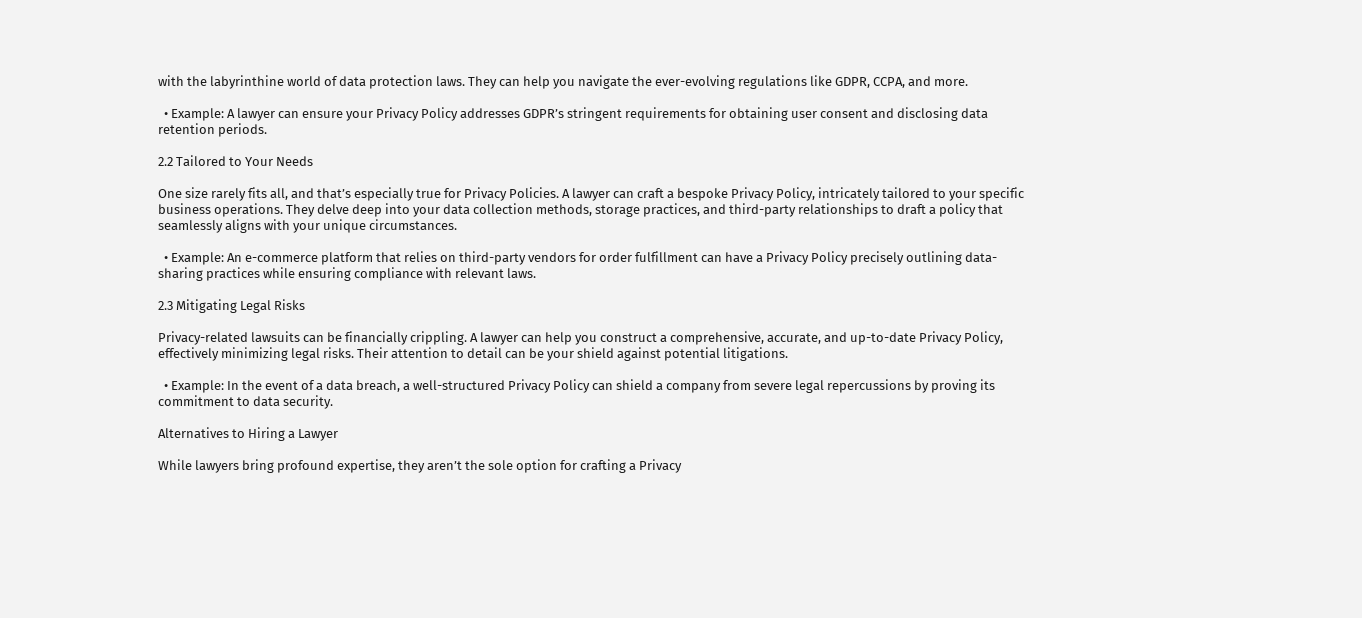with the labyrinthine world of data protection laws. They can help you navigate the ever-evolving regulations like GDPR, CCPA, and more.

  • Example: A lawyer can ensure your Privacy Policy addresses GDPR’s stringent requirements for obtaining user consent and disclosing data retention periods.

2.2 Tailored to Your Needs

One size rarely fits all, and that’s especially true for Privacy Policies. A lawyer can craft a bespoke Privacy Policy, intricately tailored to your specific business operations. They delve deep into your data collection methods, storage practices, and third-party relationships to draft a policy that seamlessly aligns with your unique circumstances.

  • Example: An e-commerce platform that relies on third-party vendors for order fulfillment can have a Privacy Policy precisely outlining data-sharing practices while ensuring compliance with relevant laws.

2.3 Mitigating Legal Risks

Privacy-related lawsuits can be financially crippling. A lawyer can help you construct a comprehensive, accurate, and up-to-date Privacy Policy, effectively minimizing legal risks. Their attention to detail can be your shield against potential litigations.

  • Example: In the event of a data breach, a well-structured Privacy Policy can shield a company from severe legal repercussions by proving its commitment to data security.

Alternatives to Hiring a Lawyer

While lawyers bring profound expertise, they aren’t the sole option for crafting a Privacy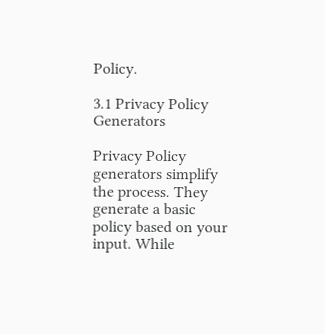Policy.

3.1 Privacy Policy Generators

Privacy Policy generators simplify the process. They generate a basic policy based on your input. While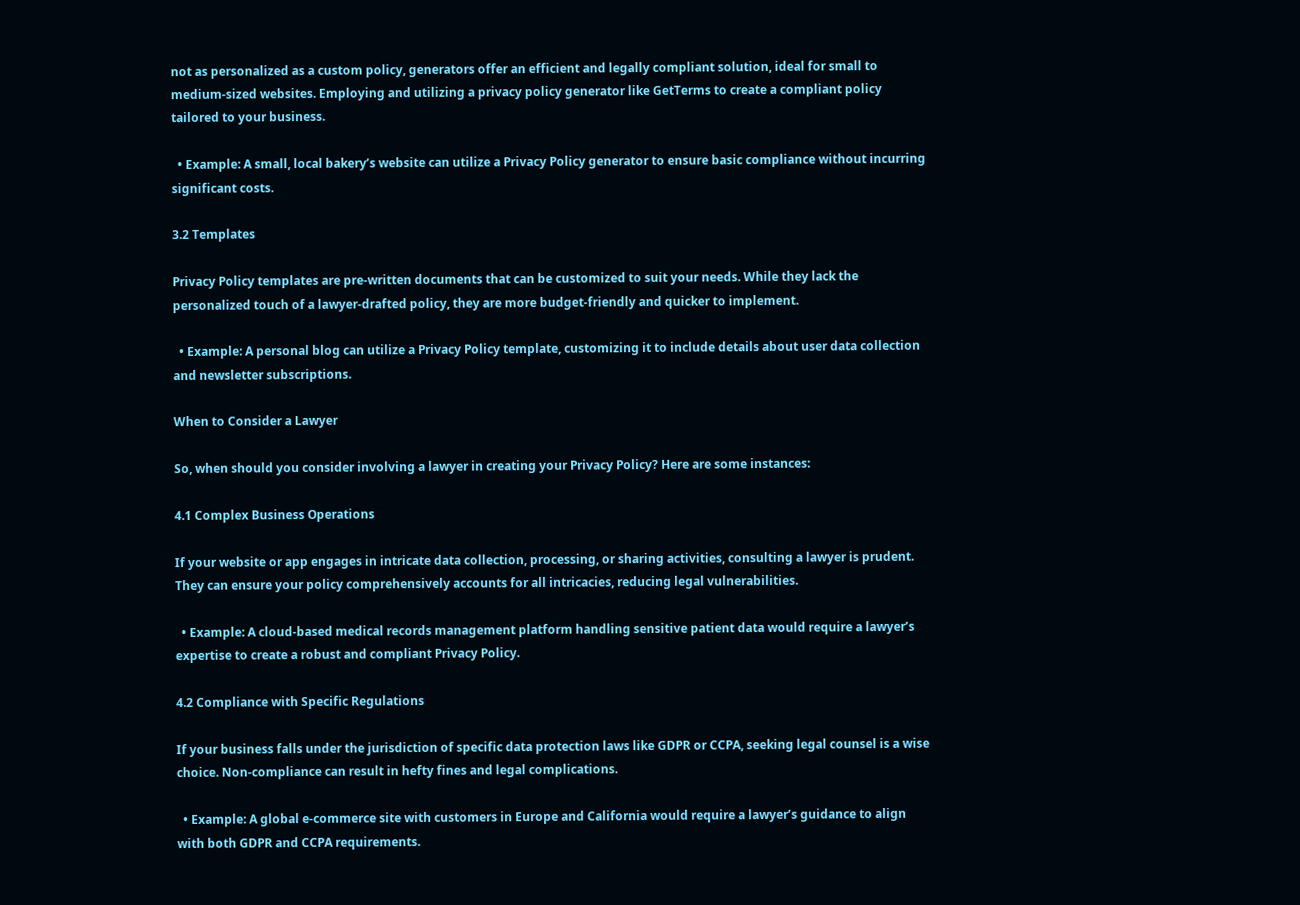not as personalized as a custom policy, generators offer an efficient and legally compliant solution, ideal for small to medium-sized websites. Employing and utilizing a privacy policy generator like GetTerms to create a compliant policy tailored to your business.

  • Example: A small, local bakery’s website can utilize a Privacy Policy generator to ensure basic compliance without incurring significant costs.

3.2 Templates

Privacy Policy templates are pre-written documents that can be customized to suit your needs. While they lack the personalized touch of a lawyer-drafted policy, they are more budget-friendly and quicker to implement.

  • Example: A personal blog can utilize a Privacy Policy template, customizing it to include details about user data collection and newsletter subscriptions.

When to Consider a Lawyer

So, when should you consider involving a lawyer in creating your Privacy Policy? Here are some instances:

4.1 Complex Business Operations

If your website or app engages in intricate data collection, processing, or sharing activities, consulting a lawyer is prudent. They can ensure your policy comprehensively accounts for all intricacies, reducing legal vulnerabilities.

  • Example: A cloud-based medical records management platform handling sensitive patient data would require a lawyer’s expertise to create a robust and compliant Privacy Policy.

4.2 Compliance with Specific Regulations

If your business falls under the jurisdiction of specific data protection laws like GDPR or CCPA, seeking legal counsel is a wise choice. Non-compliance can result in hefty fines and legal complications.

  • Example: A global e-commerce site with customers in Europe and California would require a lawyer’s guidance to align with both GDPR and CCPA requirements.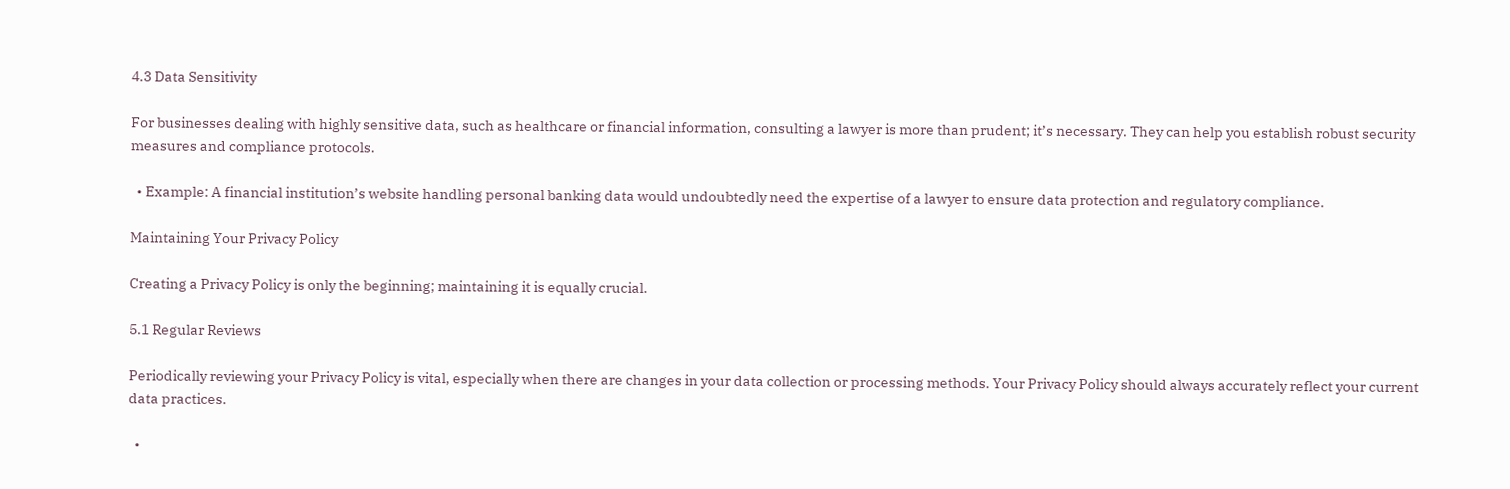4.3 Data Sensitivity

For businesses dealing with highly sensitive data, such as healthcare or financial information, consulting a lawyer is more than prudent; it’s necessary. They can help you establish robust security measures and compliance protocols.

  • Example: A financial institution’s website handling personal banking data would undoubtedly need the expertise of a lawyer to ensure data protection and regulatory compliance.

Maintaining Your Privacy Policy

Creating a Privacy Policy is only the beginning; maintaining it is equally crucial.

5.1 Regular Reviews

Periodically reviewing your Privacy Policy is vital, especially when there are changes in your data collection or processing methods. Your Privacy Policy should always accurately reflect your current data practices.

  •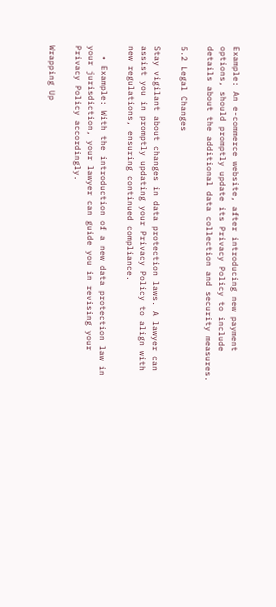Example: An e-commerce website, after introducing new payment options, should promptly update its Privacy Policy to include details about the additional data collection and security measures.

5.2 Legal Changes

Stay vigilant about changes in data protection laws. A lawyer can assist you in promptly updating your Privacy Policy to align with new regulations, ensuring continued compliance.

  • Example: With the introduction of a new data protection law in your jurisdiction, your lawyer can guide you in revising your Privacy Policy accordingly.

Wrapping Up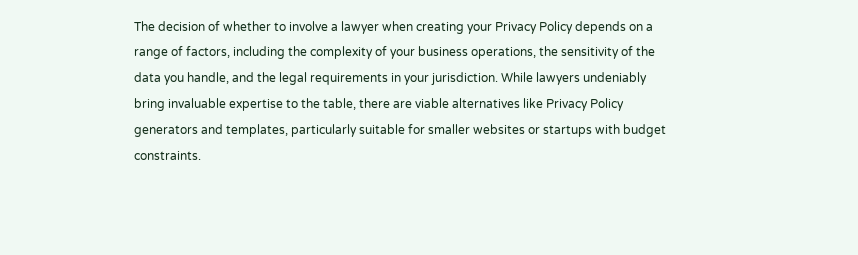The decision of whether to involve a lawyer when creating your Privacy Policy depends on a range of factors, including the complexity of your business operations, the sensitivity of the data you handle, and the legal requirements in your jurisdiction. While lawyers undeniably bring invaluable expertise to the table, there are viable alternatives like Privacy Policy generators and templates, particularly suitable for smaller websites or startups with budget constraints.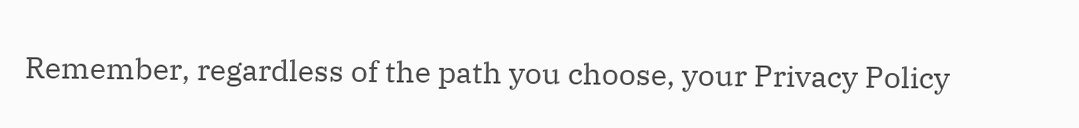Remember, regardless of the path you choose, your Privacy Policy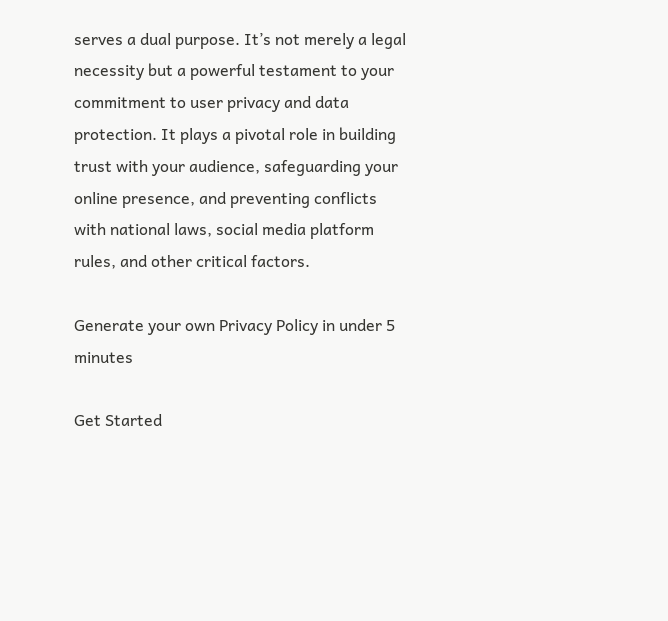serves a dual purpose. It’s not merely a legal necessity but a powerful testament to your commitment to user privacy and data protection. It plays a pivotal role in building trust with your audience, safeguarding your online presence, and preventing conflicts with national laws, social media platform rules, and other critical factors.

Generate your own Privacy Policy in under 5 minutes

Get Started